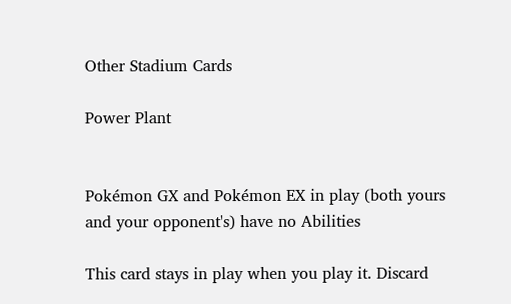Other Stadium Cards

Power Plant


Pokémon GX and Pokémon EX in play (both yours and your opponent's) have no Abilities

This card stays in play when you play it. Discard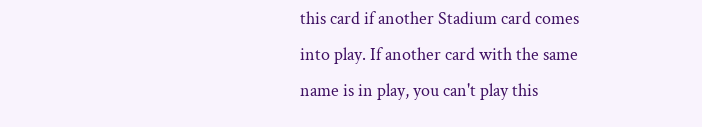this card if another Stadium card comes into play. If another card with the same name is in play, you can't play this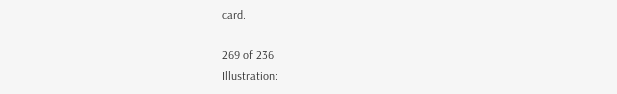card.

269 of 236
Illustration: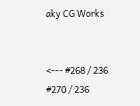aky CG Works


<--- #268 / 236
#270 / 236